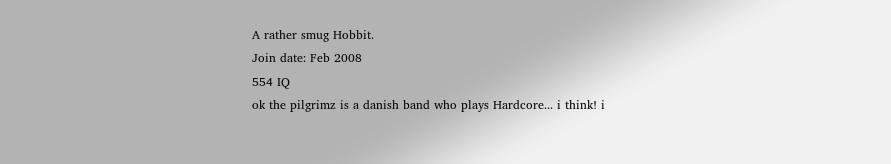A rather smug Hobbit.
Join date: Feb 2008
554 IQ
ok the pilgrimz is a danish band who plays Hardcore... i think! i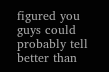figured you guys could probably tell better than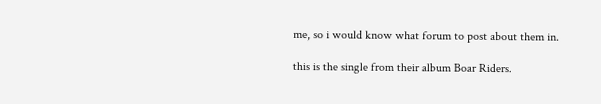me, so i would know what forum to post about them in.

this is the single from their album Boar Riders.